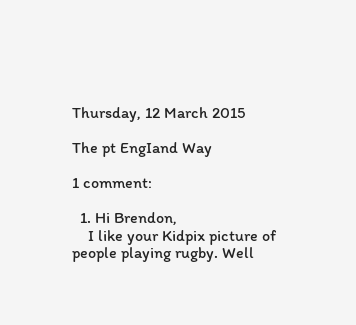Thursday, 12 March 2015

The pt EngIand Way

1 comment:

  1. Hi Brendon,
    I like your Kidpix picture of people playing rugby. Well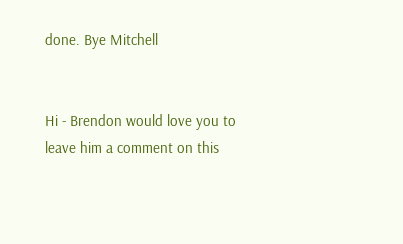done. Bye Mitchell


Hi - Brendon would love you to leave him a comment on this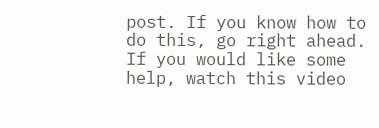post. If you know how to do this, go right ahead. If you would like some help, watch this video